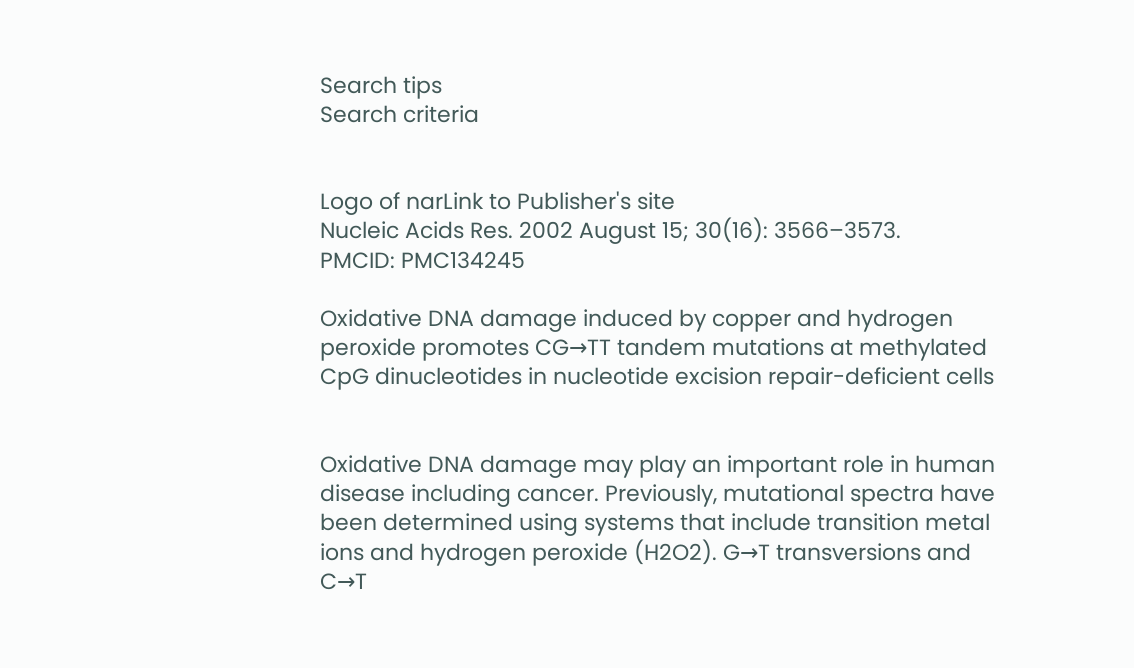Search tips
Search criteria


Logo of narLink to Publisher's site
Nucleic Acids Res. 2002 August 15; 30(16): 3566–3573.
PMCID: PMC134245

Oxidative DNA damage induced by copper and hydrogen peroxide promotes CG→TT tandem mutations at methylated CpG dinucleotides in nucleotide excision repair-deficient cells


Oxidative DNA damage may play an important role in human disease including cancer. Previously, mutational spectra have been determined using systems that include transition metal ions and hydrogen peroxide (H2O2). G→T transversions and C→T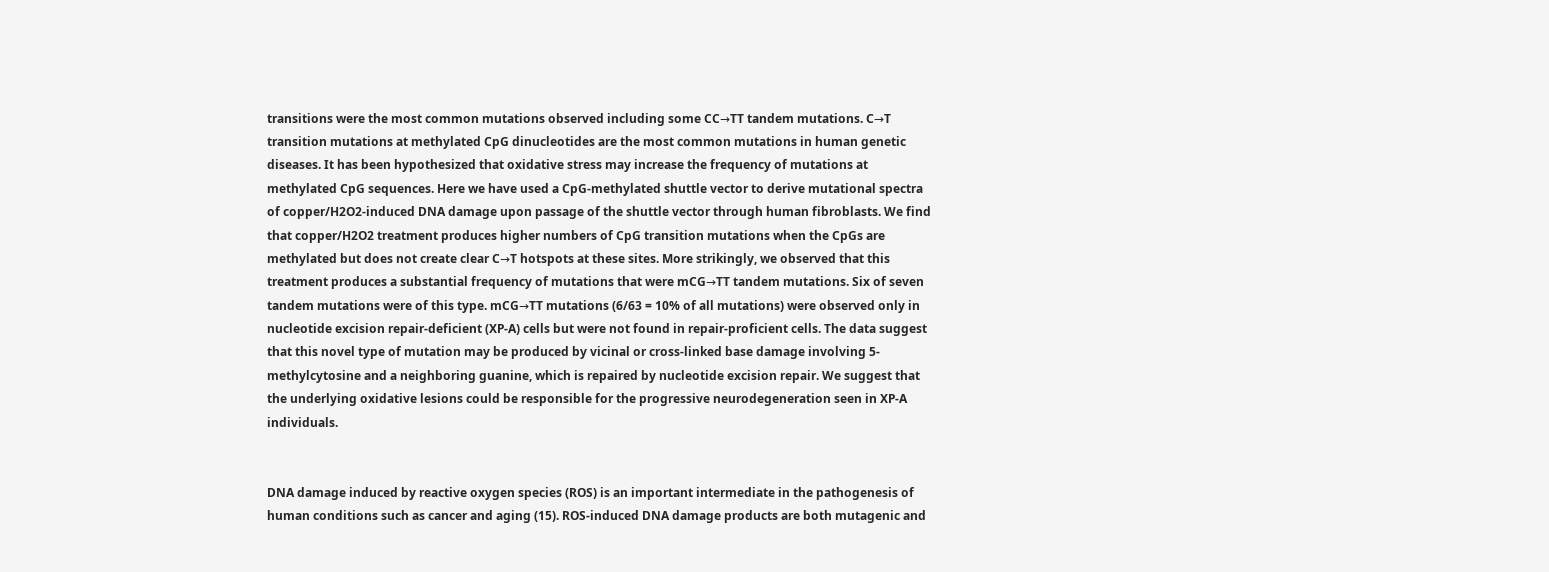transitions were the most common mutations observed including some CC→TT tandem mutations. C→T transition mutations at methylated CpG dinucleotides are the most common mutations in human genetic diseases. It has been hypothesized that oxidative stress may increase the frequency of mutations at methylated CpG sequences. Here we have used a CpG-methylated shuttle vector to derive mutational spectra of copper/H2O2-induced DNA damage upon passage of the shuttle vector through human fibroblasts. We find that copper/H2O2 treatment produces higher numbers of CpG transition mutations when the CpGs are methylated but does not create clear C→T hotspots at these sites. More strikingly, we observed that this treatment produces a substantial frequency of mutations that were mCG→TT tandem mutations. Six of seven tandem mutations were of this type. mCG→TT mutations (6/63 = 10% of all mutations) were observed only in nucleotide excision repair-deficient (XP-A) cells but were not found in repair-proficient cells. The data suggest that this novel type of mutation may be produced by vicinal or cross-linked base damage involving 5-methylcytosine and a neighboring guanine, which is repaired by nucleotide excision repair. We suggest that the underlying oxidative lesions could be responsible for the progressive neurodegeneration seen in XP-A individuals.


DNA damage induced by reactive oxygen species (ROS) is an important intermediate in the pathogenesis of human conditions such as cancer and aging (15). ROS-induced DNA damage products are both mutagenic and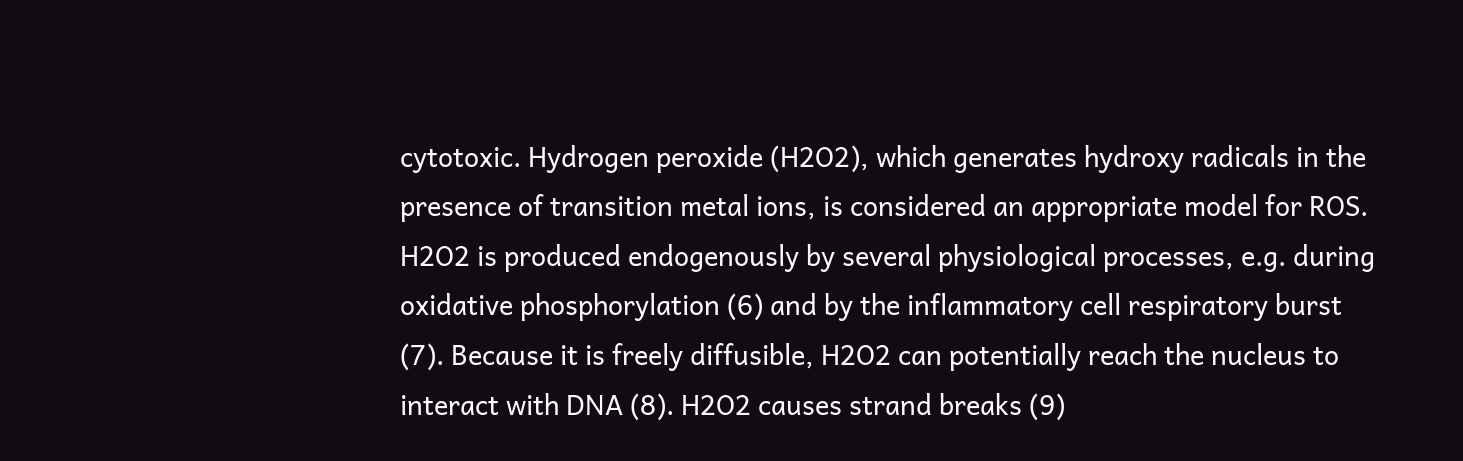cytotoxic. Hydrogen peroxide (H2O2), which generates hydroxy radicals in the presence of transition metal ions, is considered an appropriate model for ROS. H2O2 is produced endogenously by several physiological processes, e.g. during oxidative phosphorylation (6) and by the inflammatory cell respiratory burst (7). Because it is freely diffusible, H2O2 can potentially reach the nucleus to interact with DNA (8). H2O2 causes strand breaks (9)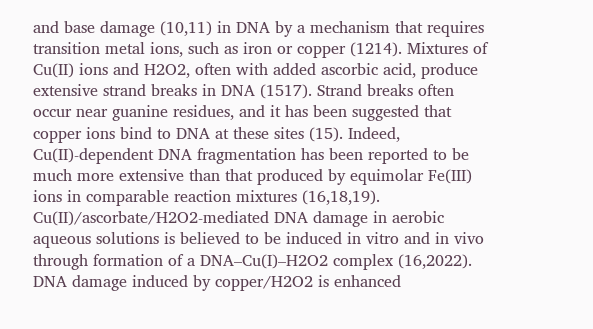and base damage (10,11) in DNA by a mechanism that requires transition metal ions, such as iron or copper (1214). Mixtures of Cu(II) ions and H2O2, often with added ascorbic acid, produce extensive strand breaks in DNA (1517). Strand breaks often occur near guanine residues, and it has been suggested that copper ions bind to DNA at these sites (15). Indeed, Cu(II)-dependent DNA fragmentation has been reported to be much more extensive than that produced by equimolar Fe(III) ions in comparable reaction mixtures (16,18,19). Cu(II)/ascorbate/H2O2-mediated DNA damage in aerobic aqueous solutions is believed to be induced in vitro and in vivo through formation of a DNA–Cu(I)–H2O2 complex (16,2022). DNA damage induced by copper/H2O2 is enhanced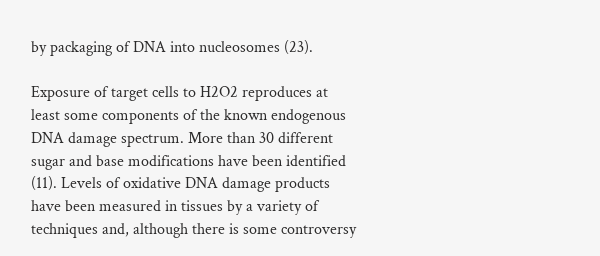by packaging of DNA into nucleosomes (23).

Exposure of target cells to H2O2 reproduces at least some components of the known endogenous DNA damage spectrum. More than 30 different sugar and base modifications have been identified (11). Levels of oxidative DNA damage products have been measured in tissues by a variety of techniques and, although there is some controversy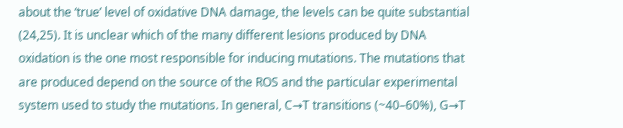about the ‘true’ level of oxidative DNA damage, the levels can be quite substantial (24,25). It is unclear which of the many different lesions produced by DNA oxidation is the one most responsible for inducing mutations. The mutations that are produced depend on the source of the ROS and the particular experimental system used to study the mutations. In general, C→T transitions (~40–60%), G→T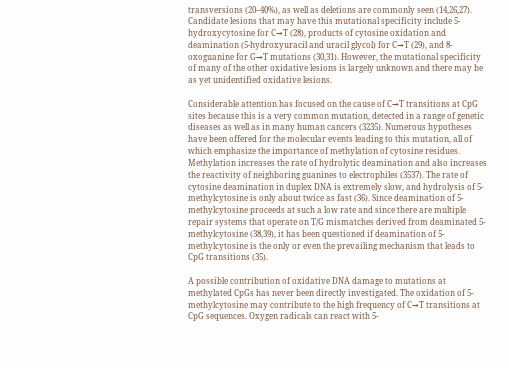transversions (20–40%), as well as deletions are commonly seen (14,26,27). Candidate lesions that may have this mutational specificity include 5-hydroxycytosine for C→T (28), products of cytosine oxidation and deamination (5-hydroxyuracil and uracil glycol) for C→T (29), and 8-oxoguanine for G→T mutations (30,31). However, the mutational specificity of many of the other oxidative lesions is largely unknown and there may be as yet unidentified oxidative lesions.

Considerable attention has focused on the cause of C→T transitions at CpG sites because this is a very common mutation, detected in a range of genetic diseases as well as in many human cancers (3235). Numerous hypotheses have been offered for the molecular events leading to this mutation, all of which emphasize the importance of methylation of cytosine residues. Methylation increases the rate of hydrolytic deamination and also increases the reactivity of neighboring guanines to electrophiles (3537). The rate of cytosine deamination in duplex DNA is extremely slow, and hydrolysis of 5-methylcytosine is only about twice as fast (36). Since deamination of 5-methylcytosine proceeds at such a low rate and since there are multiple repair systems that operate on T/G mismatches derived from deaminated 5-methylcytosine (38,39), it has been questioned if deamination of 5-methylcytosine is the only or even the prevailing mechanism that leads to CpG transitions (35).

A possible contribution of oxidative DNA damage to mutations at methylated CpGs has never been directly investigated. The oxidation of 5-methylcytosine may contribute to the high frequency of C→T transitions at CpG sequences. Oxygen radicals can react with 5-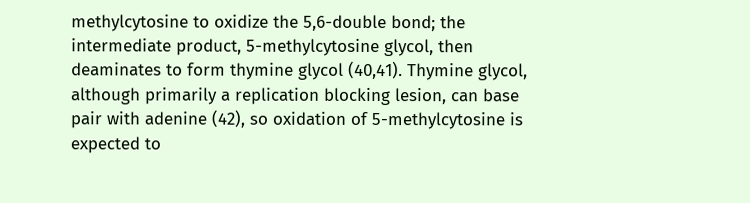methylcytosine to oxidize the 5,6-double bond; the intermediate product, 5-methylcytosine glycol, then deaminates to form thymine glycol (40,41). Thymine glycol, although primarily a replication blocking lesion, can base pair with adenine (42), so oxidation of 5-methylcytosine is expected to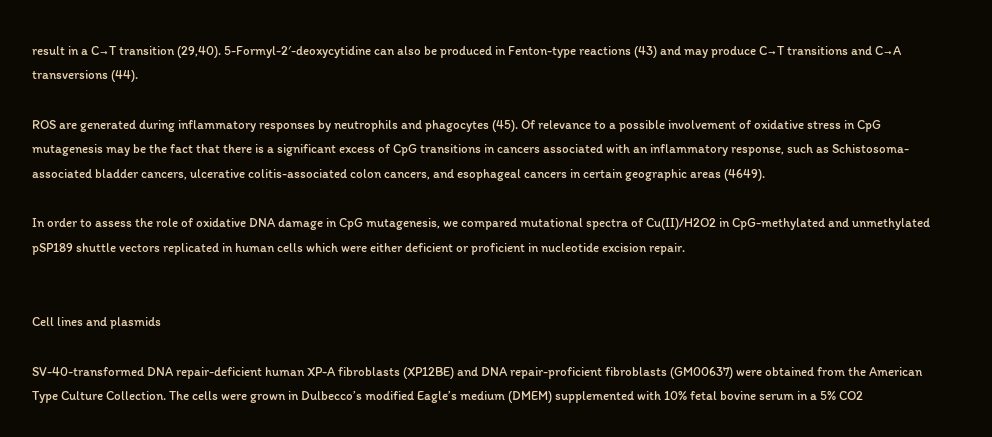result in a C→T transition (29,40). 5-Formyl-2′-deoxycytidine can also be produced in Fenton-type reactions (43) and may produce C→T transitions and C→A transversions (44).

ROS are generated during inflammatory responses by neutrophils and phagocytes (45). Of relevance to a possible involvement of oxidative stress in CpG mutagenesis may be the fact that there is a significant excess of CpG transitions in cancers associated with an inflammatory response, such as Schistosoma-associated bladder cancers, ulcerative colitis-associated colon cancers, and esophageal cancers in certain geographic areas (4649).

In order to assess the role of oxidative DNA damage in CpG mutagenesis, we compared mutational spectra of Cu(II)/H2O2 in CpG-methylated and unmethylated pSP189 shuttle vectors replicated in human cells which were either deficient or proficient in nucleotide excision repair.


Cell lines and plasmids

SV-40-transformed DNA repair-deficient human XP-A fibroblasts (XP12BE) and DNA repair-proficient fibroblasts (GM00637) were obtained from the American Type Culture Collection. The cells were grown in Dulbecco’s modified Eagle’s medium (DMEM) supplemented with 10% fetal bovine serum in a 5% CO2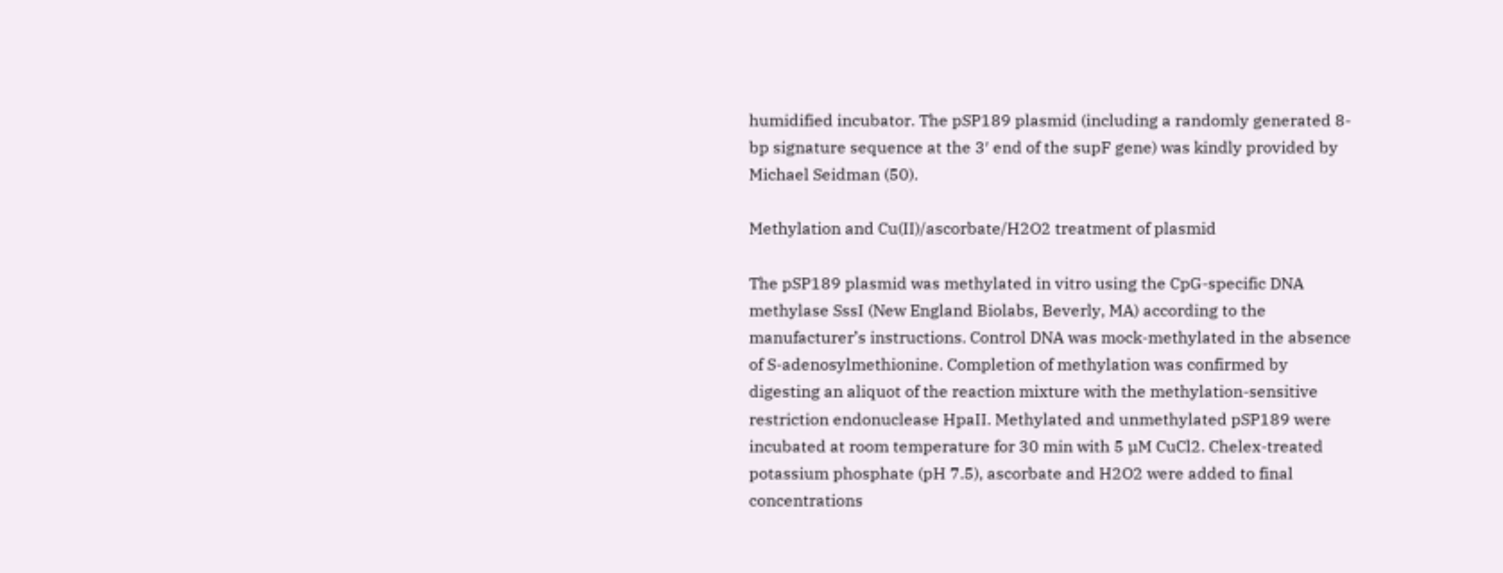humidified incubator. The pSP189 plasmid (including a randomly generated 8-bp signature sequence at the 3′ end of the supF gene) was kindly provided by Michael Seidman (50).

Methylation and Cu(II)/ascorbate/H2O2 treatment of plasmid

The pSP189 plasmid was methylated in vitro using the CpG-specific DNA methylase SssI (New England Biolabs, Beverly, MA) according to the manufacturer’s instructions. Control DNA was mock-methylated in the absence of S-adenosylmethionine. Completion of methylation was confirmed by digesting an aliquot of the reaction mixture with the methylation-sensitive restriction endonuclease HpaII. Methylated and unmethylated pSP189 were incubated at room temperature for 30 min with 5 µM CuCl2. Chelex-treated potassium phosphate (pH 7.5), ascorbate and H2O2 were added to final concentrations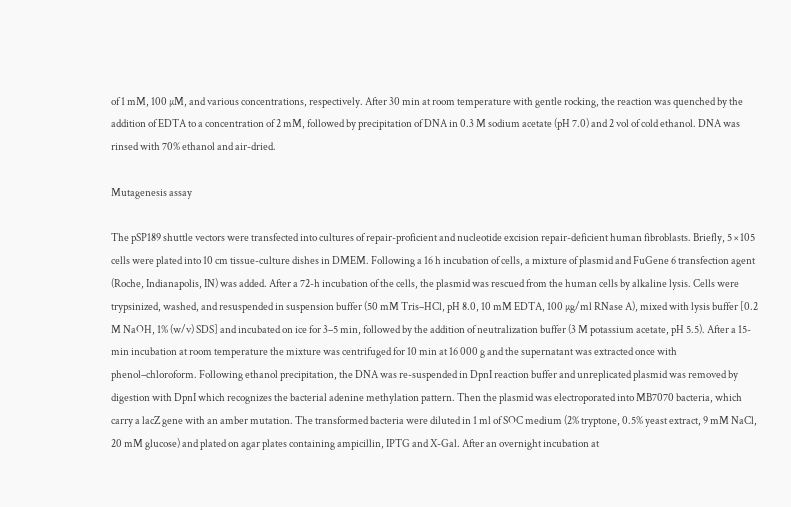of 1 mM, 100 µM, and various concentrations, respectively. After 30 min at room temperature with gentle rocking, the reaction was quenched by the addition of EDTA to a concentration of 2 mM, followed by precipitation of DNA in 0.3 M sodium acetate (pH 7.0) and 2 vol of cold ethanol. DNA was rinsed with 70% ethanol and air-dried.

Mutagenesis assay

The pSP189 shuttle vectors were transfected into cultures of repair-proficient and nucleotide excision repair-deficient human fibroblasts. Briefly, 5 × 105 cells were plated into 10 cm tissue-culture dishes in DMEM. Following a 16 h incubation of cells, a mixture of plasmid and FuGene 6 transfection agent (Roche, Indianapolis, IN) was added. After a 72-h incubation of the cells, the plasmid was rescued from the human cells by alkaline lysis. Cells were trypsinized, washed, and resuspended in suspension buffer (50 mM Tris–HCl, pH 8.0, 10 mM EDTA, 100 µg/ml RNase A), mixed with lysis buffer [0.2 M NaOH, 1% (w/v) SDS] and incubated on ice for 3–5 min, followed by the addition of neutralization buffer (3 M potassium acetate, pH 5.5). After a 15-min incubation at room temperature the mixture was centrifuged for 10 min at 16 000 g and the supernatant was extracted once with phenol–chloroform. Following ethanol precipitation, the DNA was re-suspended in DpnI reaction buffer and unreplicated plasmid was removed by digestion with DpnI which recognizes the bacterial adenine methylation pattern. Then the plasmid was electroporated into MB7070 bacteria, which carry a lacZ gene with an amber mutation. The transformed bacteria were diluted in 1 ml of SOC medium (2% tryptone, 0.5% yeast extract, 9 mM NaCl, 20 mM glucose) and plated on agar plates containing ampicillin, IPTG and X-Gal. After an overnight incubation at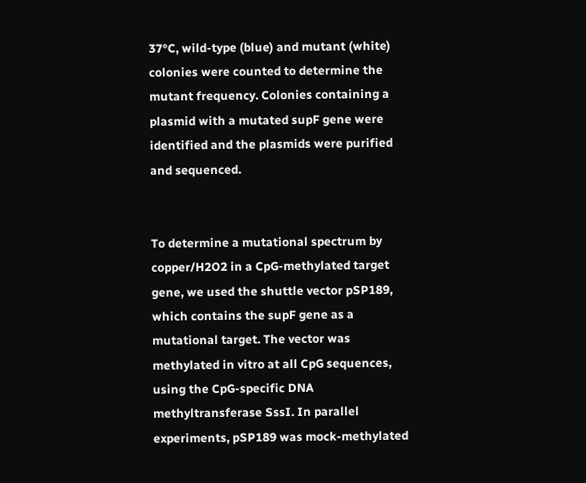37°C, wild-type (blue) and mutant (white) colonies were counted to determine the mutant frequency. Colonies containing a plasmid with a mutated supF gene were identified and the plasmids were purified and sequenced.


To determine a mutational spectrum by copper/H2O2 in a CpG-methylated target gene, we used the shuttle vector pSP189, which contains the supF gene as a mutational target. The vector was methylated in vitro at all CpG sequences, using the CpG-specific DNA methyltransferase SssI. In parallel experiments, pSP189 was mock-methylated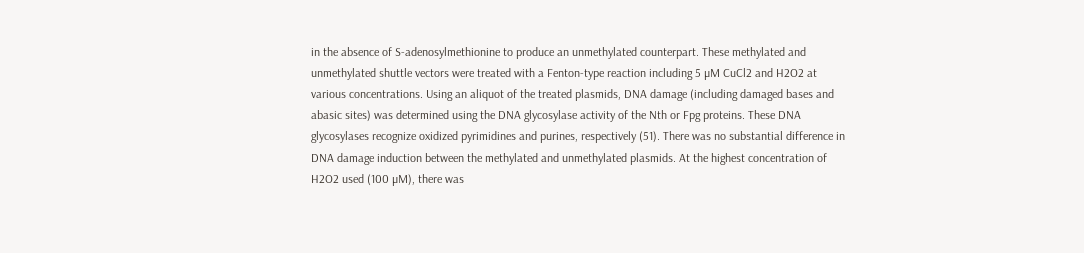in the absence of S-adenosylmethionine to produce an unmethylated counterpart. These methylated and unmethylated shuttle vectors were treated with a Fenton-type reaction including 5 µM CuCl2 and H2O2 at various concentrations. Using an aliquot of the treated plasmids, DNA damage (including damaged bases and abasic sites) was determined using the DNA glycosylase activity of the Nth or Fpg proteins. These DNA glycosylases recognize oxidized pyrimidines and purines, respectively (51). There was no substantial difference in DNA damage induction between the methylated and unmethylated plasmids. At the highest concentration of H2O2 used (100 µM), there was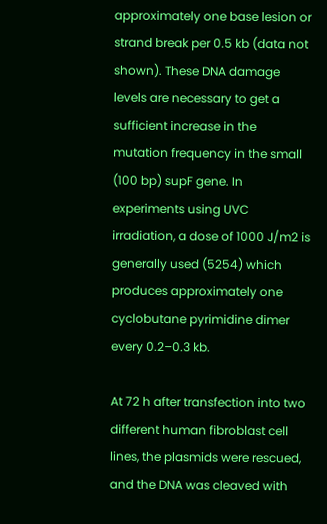approximately one base lesion or strand break per 0.5 kb (data not shown). These DNA damage levels are necessary to get a sufficient increase in the mutation frequency in the small (100 bp) supF gene. In experiments using UVC irradiation, a dose of 1000 J/m2 is generally used (5254) which produces approximately one cyclobutane pyrimidine dimer every 0.2–0.3 kb.

At 72 h after transfection into two different human fibroblast cell lines, the plasmids were rescued, and the DNA was cleaved with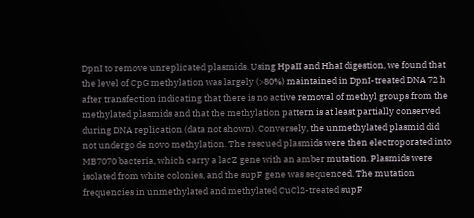DpnI to remove unreplicated plasmids. Using HpaII and HhaI digestion, we found that the level of CpG methylation was largely (>80%) maintained in DpnI-treated DNA 72 h after transfection indicating that there is no active removal of methyl groups from the methylated plasmids and that the methylation pattern is at least partially conserved during DNA replication (data not shown). Conversely, the unmethylated plasmid did not undergo de novo methylation. The rescued plasmids were then electroporated into MB7070 bacteria, which carry a lacZ gene with an amber mutation. Plasmids were isolated from white colonies, and the supF gene was sequenced. The mutation frequencies in unmethylated and methylated CuCl2-treated supF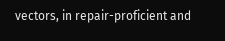vectors, in repair-proficient and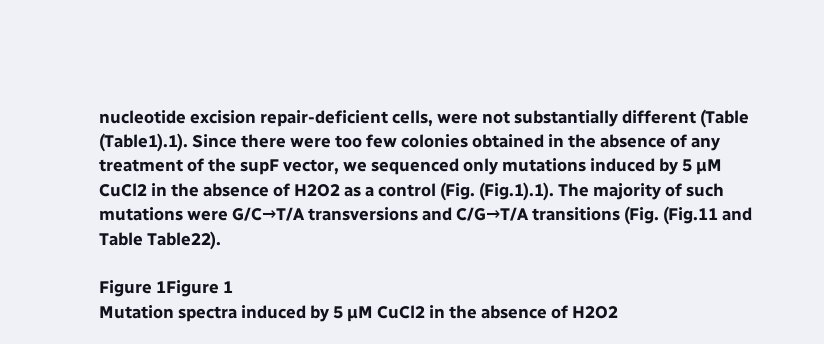nucleotide excision repair-deficient cells, were not substantially different (Table (Table1).1). Since there were too few colonies obtained in the absence of any treatment of the supF vector, we sequenced only mutations induced by 5 µM CuCl2 in the absence of H2O2 as a control (Fig. (Fig.1).1). The majority of such mutations were G/C→T/A transversions and C/G→T/A transitions (Fig. (Fig.11 and Table Table22).

Figure 1Figure 1
Mutation spectra induced by 5 µM CuCl2 in the absence of H2O2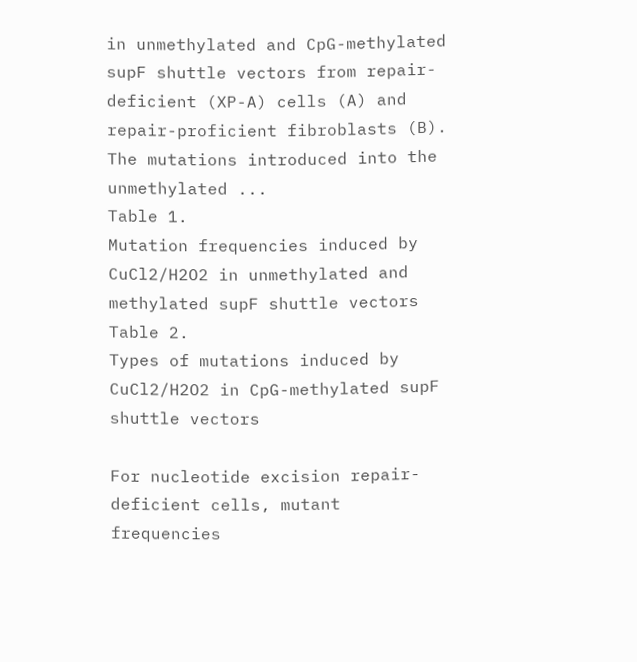in unmethylated and CpG-methylated supF shuttle vectors from repair-deficient (XP-A) cells (A) and repair-proficient fibroblasts (B). The mutations introduced into the unmethylated ...
Table 1.
Mutation frequencies induced by CuCl2/H2O2 in unmethylated and methylated supF shuttle vectors
Table 2.
Types of mutations induced by CuCl2/H2O2 in CpG-methylated supF shuttle vectors

For nucleotide excision repair-deficient cells, mutant frequencies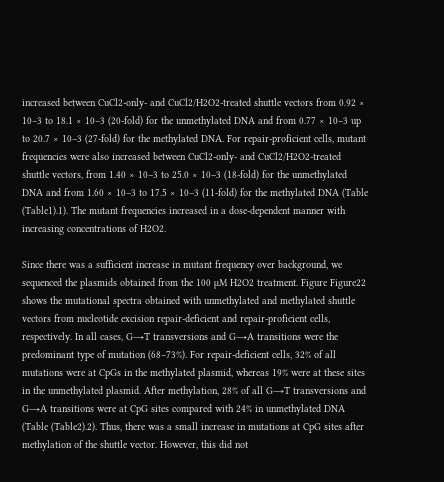increased between CuCl2-only- and CuCl2/H2O2-treated shuttle vectors from 0.92 × 10–3 to 18.1 × 10–3 (20-fold) for the unmethylated DNA and from 0.77 × 10–3 up to 20.7 × 10–3 (27-fold) for the methylated DNA. For repair-proficient cells, mutant frequencies were also increased between CuCl2-only- and CuCl2/H2O2-treated shuttle vectors, from 1.40 × 10–3 to 25.0 × 10–3 (18-fold) for the unmethylated DNA and from 1.60 × 10–3 to 17.5 × 10–3 (11-fold) for the methylated DNA (Table (Table1).1). The mutant frequencies increased in a dose-dependent manner with increasing concentrations of H2O2.

Since there was a sufficient increase in mutant frequency over background, we sequenced the plasmids obtained from the 100 µM H2O2 treatment. Figure Figure22 shows the mutational spectra obtained with unmethylated and methylated shuttle vectors from nucleotide excision repair-deficient and repair-proficient cells, respectively. In all cases, G→T transversions and G→A transitions were the predominant type of mutation (68–73%). For repair-deficient cells, 32% of all mutations were at CpGs in the methylated plasmid, whereas 19% were at these sites in the unmethylated plasmid. After methylation, 28% of all G→T transversions and G→A transitions were at CpG sites compared with 24% in unmethylated DNA (Table (Table2).2). Thus, there was a small increase in mutations at CpG sites after methylation of the shuttle vector. However, this did not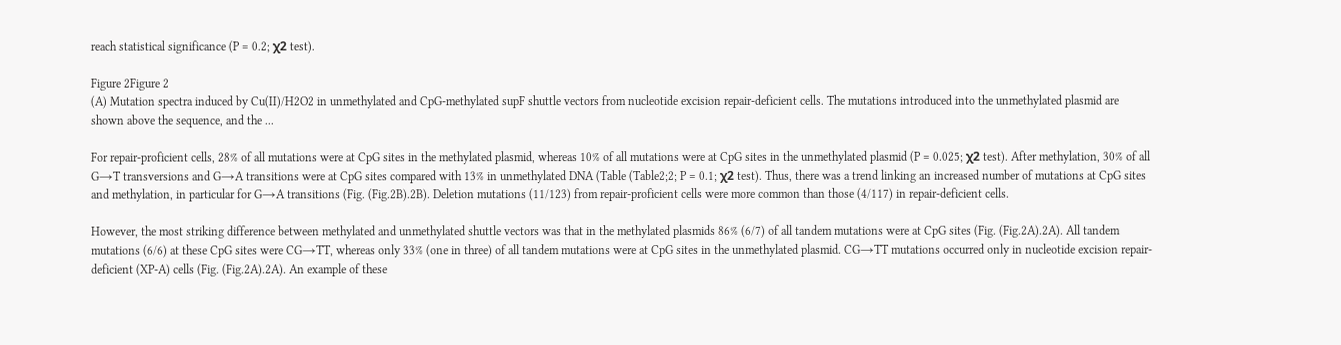reach statistical significance (P = 0.2; χ2 test).

Figure 2Figure 2
(A) Mutation spectra induced by Cu(II)/H2O2 in unmethylated and CpG-methylated supF shuttle vectors from nucleotide excision repair-deficient cells. The mutations introduced into the unmethylated plasmid are shown above the sequence, and the ...

For repair-proficient cells, 28% of all mutations were at CpG sites in the methylated plasmid, whereas 10% of all mutations were at CpG sites in the unmethylated plasmid (P = 0.025; χ2 test). After methylation, 30% of all G→T transversions and G→A transitions were at CpG sites compared with 13% in unmethylated DNA (Table (Table2;2; P = 0.1; χ2 test). Thus, there was a trend linking an increased number of mutations at CpG sites and methylation, in particular for G→A transitions (Fig. (Fig.2B).2B). Deletion mutations (11/123) from repair-proficient cells were more common than those (4/117) in repair-deficient cells.

However, the most striking difference between methylated and unmethylated shuttle vectors was that in the methylated plasmids 86% (6/7) of all tandem mutations were at CpG sites (Fig. (Fig.2A).2A). All tandem mutations (6/6) at these CpG sites were CG→TT, whereas only 33% (one in three) of all tandem mutations were at CpG sites in the unmethylated plasmid. CG→TT mutations occurred only in nucleotide excision repair-deficient (XP-A) cells (Fig. (Fig.2A).2A). An example of these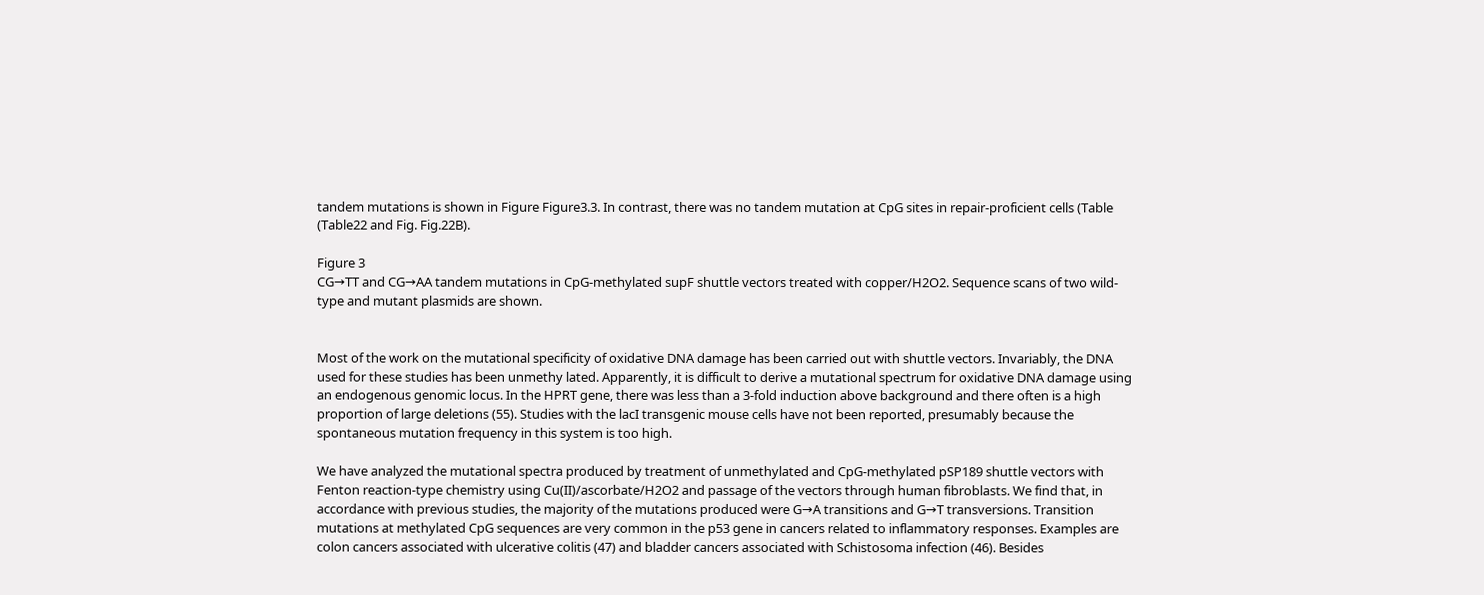tandem mutations is shown in Figure Figure3.3. In contrast, there was no tandem mutation at CpG sites in repair-proficient cells (Table (Table22 and Fig. Fig.22B).

Figure 3
CG→TT and CG→AA tandem mutations in CpG-methylated supF shuttle vectors treated with copper/H2O2. Sequence scans of two wild-type and mutant plasmids are shown.


Most of the work on the mutational specificity of oxidative DNA damage has been carried out with shuttle vectors. Invariably, the DNA used for these studies has been unmethy lated. Apparently, it is difficult to derive a mutational spectrum for oxidative DNA damage using an endogenous genomic locus. In the HPRT gene, there was less than a 3-fold induction above background and there often is a high proportion of large deletions (55). Studies with the lacI transgenic mouse cells have not been reported, presumably because the spontaneous mutation frequency in this system is too high.

We have analyzed the mutational spectra produced by treatment of unmethylated and CpG-methylated pSP189 shuttle vectors with Fenton reaction-type chemistry using Cu(II)/ascorbate/H2O2 and passage of the vectors through human fibroblasts. We find that, in accordance with previous studies, the majority of the mutations produced were G→A transitions and G→T transversions. Transition mutations at methylated CpG sequences are very common in the p53 gene in cancers related to inflammatory responses. Examples are colon cancers associated with ulcerative colitis (47) and bladder cancers associated with Schistosoma infection (46). Besides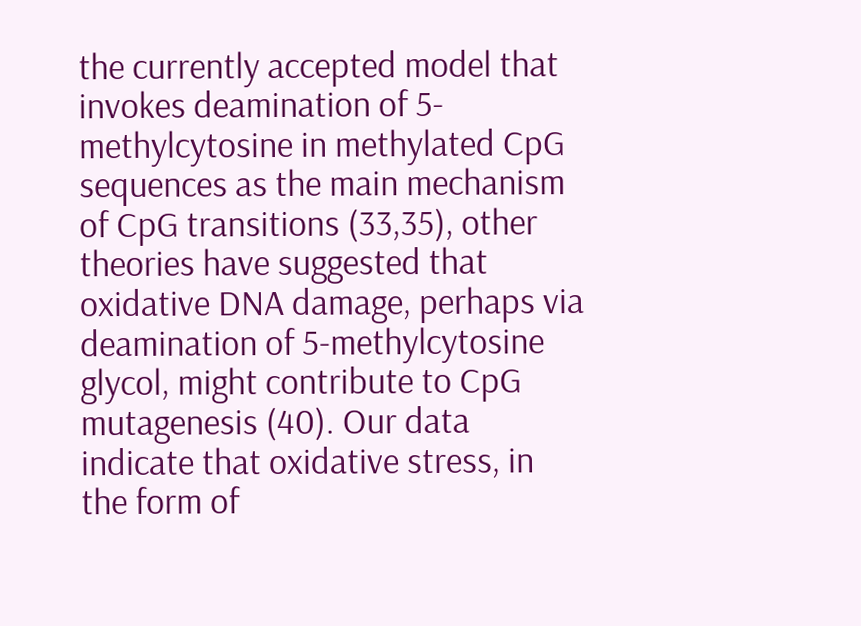the currently accepted model that invokes deamination of 5-methylcytosine in methylated CpG sequences as the main mechanism of CpG transitions (33,35), other theories have suggested that oxidative DNA damage, perhaps via deamination of 5-methylcytosine glycol, might contribute to CpG mutagenesis (40). Our data indicate that oxidative stress, in the form of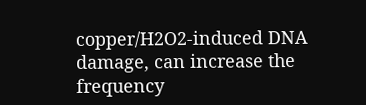copper/H2O2-induced DNA damage, can increase the frequency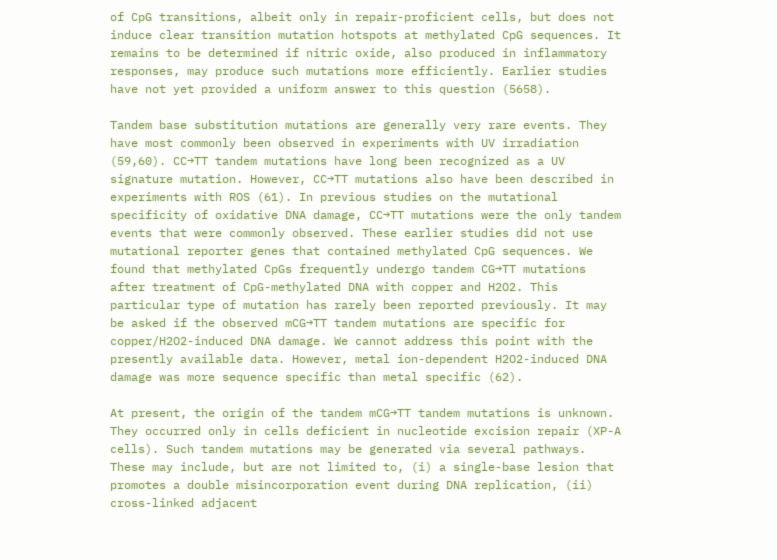of CpG transitions, albeit only in repair-proficient cells, but does not induce clear transition mutation hotspots at methylated CpG sequences. It remains to be determined if nitric oxide, also produced in inflammatory responses, may produce such mutations more efficiently. Earlier studies have not yet provided a uniform answer to this question (5658).

Tandem base substitution mutations are generally very rare events. They have most commonly been observed in experiments with UV irradiation (59,60). CC→TT tandem mutations have long been recognized as a UV signature mutation. However, CC→TT mutations also have been described in experiments with ROS (61). In previous studies on the mutational specificity of oxidative DNA damage, CC→TT mutations were the only tandem events that were commonly observed. These earlier studies did not use mutational reporter genes that contained methylated CpG sequences. We found that methylated CpGs frequently undergo tandem CG→TT mutations after treatment of CpG-methylated DNA with copper and H2O2. This particular type of mutation has rarely been reported previously. It may be asked if the observed mCG→TT tandem mutations are specific for copper/H2O2-induced DNA damage. We cannot address this point with the presently available data. However, metal ion-dependent H2O2-induced DNA damage was more sequence specific than metal specific (62).

At present, the origin of the tandem mCG→TT tandem mutations is unknown. They occurred only in cells deficient in nucleotide excision repair (XP-A cells). Such tandem mutations may be generated via several pathways. These may include, but are not limited to, (i) a single-base lesion that promotes a double misincorporation event during DNA replication, (ii) cross-linked adjacent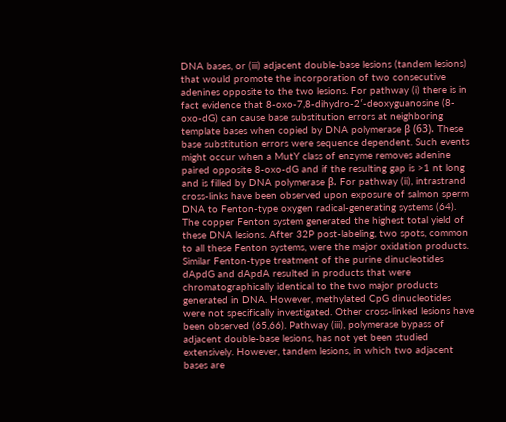DNA bases, or (iii) adjacent double-base lesions (tandem lesions) that would promote the incorporation of two consecutive adenines opposite to the two lesions. For pathway (i) there is in fact evidence that 8-oxo-7,8-dihydro-2′-deoxyguanosine (8-oxo-dG) can cause base substitution errors at neighboring template bases when copied by DNA polymerase β (63). These base substitution errors were sequence dependent. Such events might occur when a MutY class of enzyme removes adenine paired opposite 8-oxo-dG and if the resulting gap is >1 nt long and is filled by DNA polymerase β. For pathway (ii), intrastrand cross-links have been observed upon exposure of salmon sperm DNA to Fenton-type oxygen radical-generating systems (64). The copper Fenton system generated the highest total yield of these DNA lesions. After 32P post-labeling, two spots, common to all these Fenton systems, were the major oxidation products. Similar Fenton-type treatment of the purine dinucleotides dApdG and dApdA resulted in products that were chromatographically identical to the two major products generated in DNA. However, methylated CpG dinucleotides were not specifically investigated. Other cross-linked lesions have been observed (65,66). Pathway (iii), polymerase bypass of adjacent double-base lesions, has not yet been studied extensively. However, tandem lesions, in which two adjacent bases are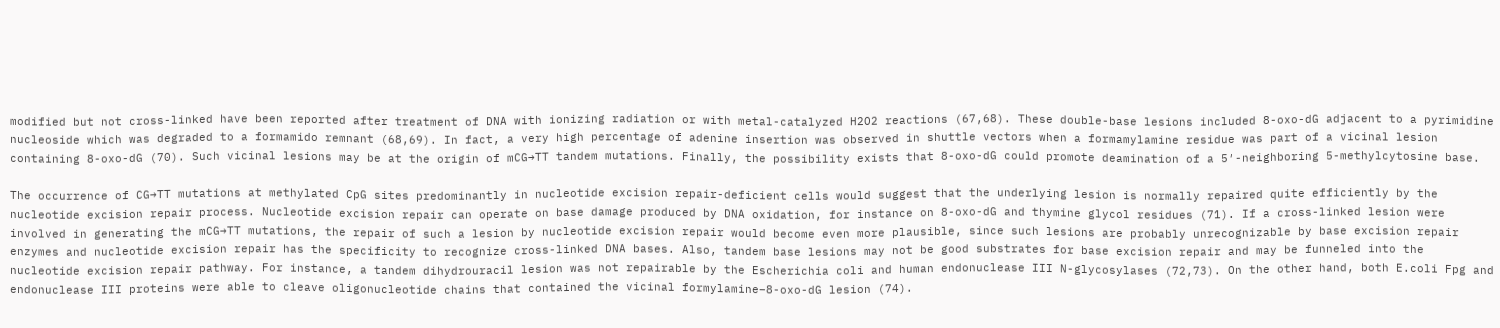modified but not cross-linked have been reported after treatment of DNA with ionizing radiation or with metal-catalyzed H2O2 reactions (67,68). These double-base lesions included 8-oxo-dG adjacent to a pyrimidine nucleoside which was degraded to a formamido remnant (68,69). In fact, a very high percentage of adenine insertion was observed in shuttle vectors when a formamylamine residue was part of a vicinal lesion containing 8-oxo-dG (70). Such vicinal lesions may be at the origin of mCG→TT tandem mutations. Finally, the possibility exists that 8-oxo-dG could promote deamination of a 5′-neighboring 5-methylcytosine base.

The occurrence of CG→TT mutations at methylated CpG sites predominantly in nucleotide excision repair-deficient cells would suggest that the underlying lesion is normally repaired quite efficiently by the nucleotide excision repair process. Nucleotide excision repair can operate on base damage produced by DNA oxidation, for instance on 8-oxo-dG and thymine glycol residues (71). If a cross-linked lesion were involved in generating the mCG→TT mutations, the repair of such a lesion by nucleotide excision repair would become even more plausible, since such lesions are probably unrecognizable by base excision repair enzymes and nucleotide excision repair has the specificity to recognize cross-linked DNA bases. Also, tandem base lesions may not be good substrates for base excision repair and may be funneled into the nucleotide excision repair pathway. For instance, a tandem dihydrouracil lesion was not repairable by the Escherichia coli and human endonuclease III N-glycosylases (72,73). On the other hand, both E.coli Fpg and endonuclease III proteins were able to cleave oligonucleotide chains that contained the vicinal formylamine–8-oxo-dG lesion (74).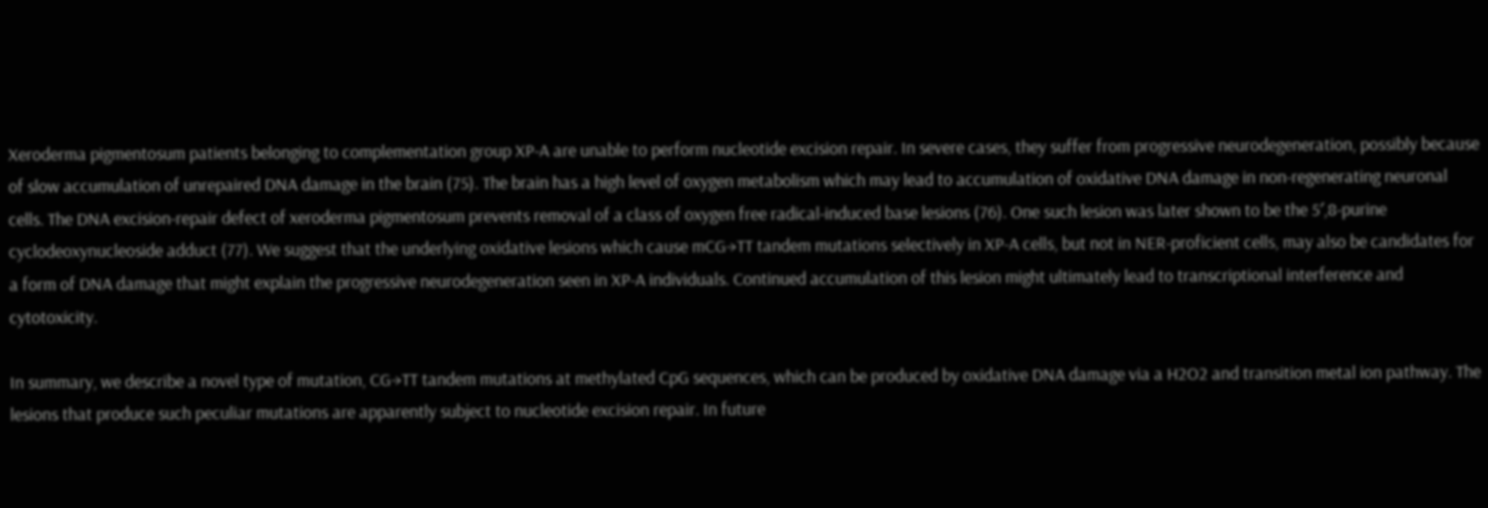Xeroderma pigmentosum patients belonging to complementation group XP-A are unable to perform nucleotide excision repair. In severe cases, they suffer from progressive neurodegeneration, possibly because of slow accumulation of unrepaired DNA damage in the brain (75). The brain has a high level of oxygen metabolism which may lead to accumulation of oxidative DNA damage in non-regenerating neuronal cells. The DNA excision-repair defect of xeroderma pigmentosum prevents removal of a class of oxygen free radical-induced base lesions (76). One such lesion was later shown to be the 5′,8-purine cyclodeoxynucleoside adduct (77). We suggest that the underlying oxidative lesions which cause mCG→TT tandem mutations selectively in XP-A cells, but not in NER-proficient cells, may also be candidates for a form of DNA damage that might explain the progressive neurodegeneration seen in XP-A individuals. Continued accumulation of this lesion might ultimately lead to transcriptional interference and cytotoxicity.

In summary, we describe a novel type of mutation, CG→TT tandem mutations at methylated CpG sequences, which can be produced by oxidative DNA damage via a H2O2 and transition metal ion pathway. The lesions that produce such peculiar mutations are apparently subject to nucleotide excision repair. In future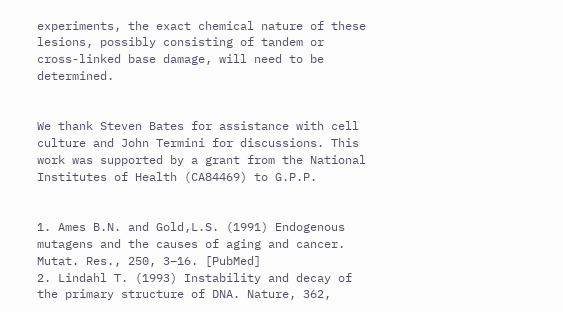experiments, the exact chemical nature of these lesions, possibly consisting of tandem or cross-linked base damage, will need to be determined.


We thank Steven Bates for assistance with cell culture and John Termini for discussions. This work was supported by a grant from the National Institutes of Health (CA84469) to G.P.P.


1. Ames B.N. and Gold,L.S. (1991) Endogenous mutagens and the causes of aging and cancer. Mutat. Res., 250, 3–16. [PubMed]
2. Lindahl T. (1993) Instability and decay of the primary structure of DNA. Nature, 362,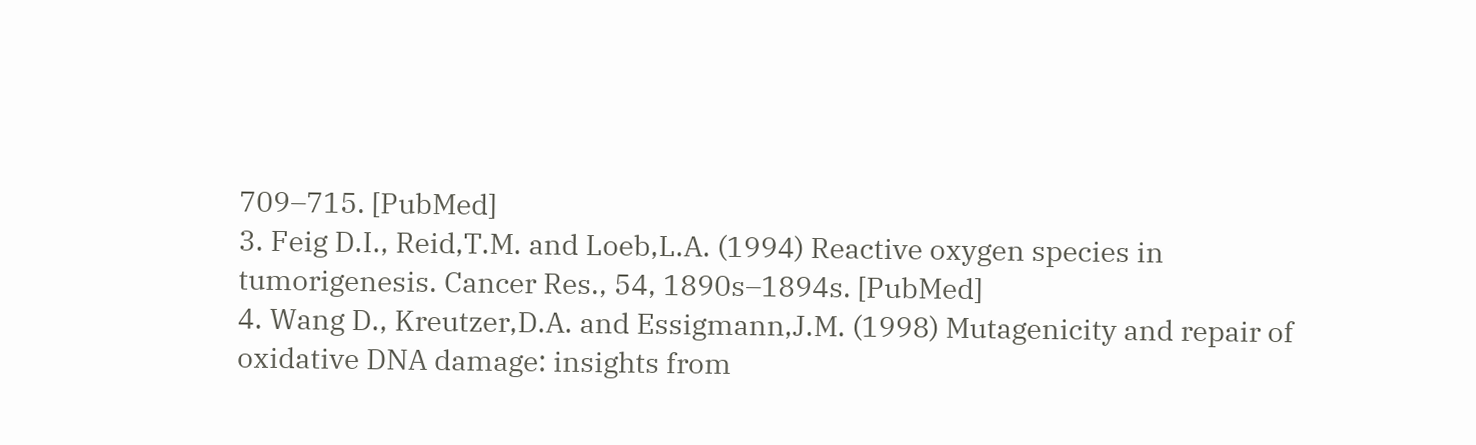709–715. [PubMed]
3. Feig D.I., Reid,T.M. and Loeb,L.A. (1994) Reactive oxygen species in tumorigenesis. Cancer Res., 54, 1890s–1894s. [PubMed]
4. Wang D., Kreutzer,D.A. and Essigmann,J.M. (1998) Mutagenicity and repair of oxidative DNA damage: insights from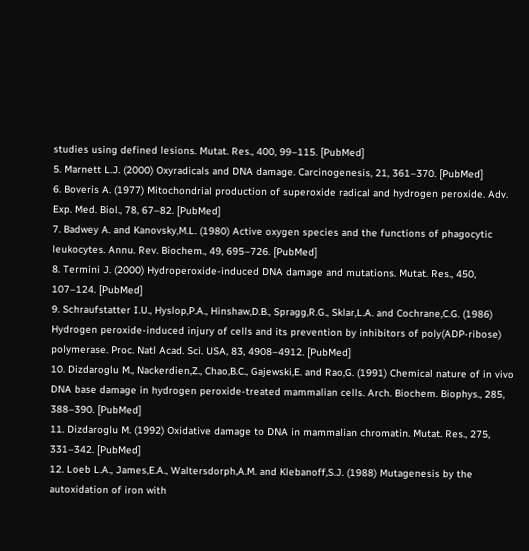studies using defined lesions. Mutat. Res., 400, 99–115. [PubMed]
5. Marnett L.J. (2000) Oxyradicals and DNA damage. Carcinogenesis, 21, 361–370. [PubMed]
6. Boveris A. (1977) Mitochondrial production of superoxide radical and hydrogen peroxide. Adv. Exp. Med. Biol., 78, 67–82. [PubMed]
7. Badwey A. and Kanovsky,M.L. (1980) Active oxygen species and the functions of phagocytic leukocytes. Annu. Rev. Biochem., 49, 695–726. [PubMed]
8. Termini J. (2000) Hydroperoxide-induced DNA damage and mutations. Mutat. Res., 450, 107–124. [PubMed]
9. Schraufstatter I.U., Hyslop,P.A., Hinshaw,D.B., Spragg,R.G., Sklar,L.A. and Cochrane,C.G. (1986) Hydrogen peroxide-induced injury of cells and its prevention by inhibitors of poly(ADP-ribose) polymerase. Proc. Natl Acad. Sci. USA, 83, 4908–4912. [PubMed]
10. Dizdaroglu M., Nackerdien,Z., Chao,B.C., Gajewski,E. and Rao,G. (1991) Chemical nature of in vivo DNA base damage in hydrogen peroxide-treated mammalian cells. Arch. Biochem. Biophys., 285, 388–390. [PubMed]
11. Dizdaroglu M. (1992) Oxidative damage to DNA in mammalian chromatin. Mutat. Res., 275, 331–342. [PubMed]
12. Loeb L.A., James,E.A., Waltersdorph,A.M. and Klebanoff,S.J. (1988) Mutagenesis by the autoxidation of iron with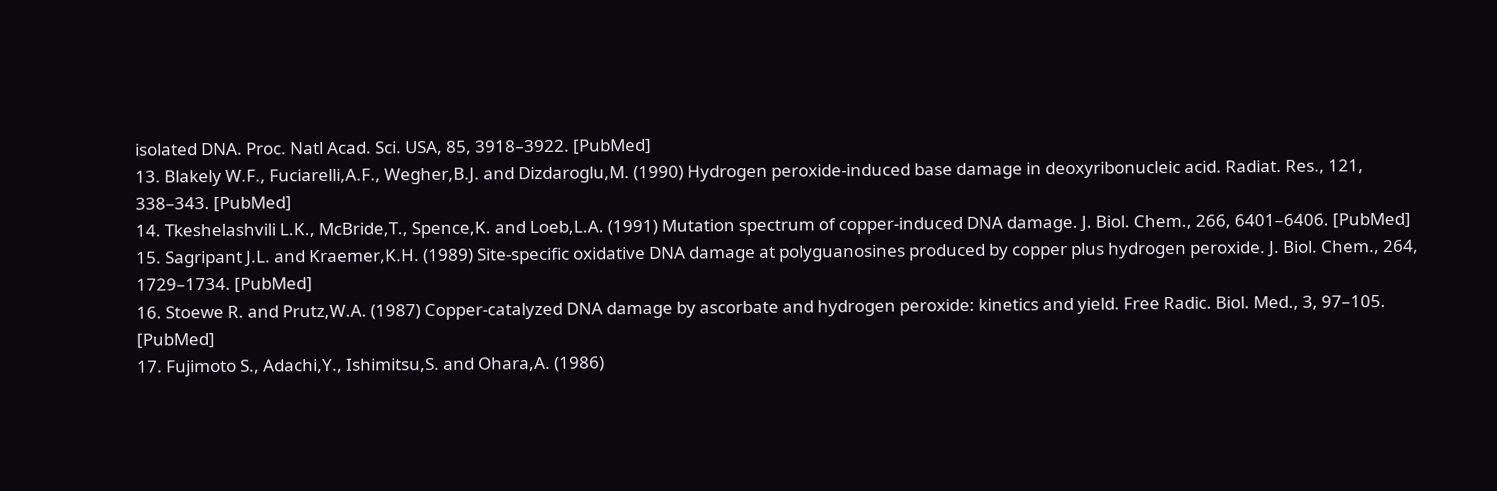isolated DNA. Proc. Natl Acad. Sci. USA, 85, 3918–3922. [PubMed]
13. Blakely W.F., Fuciarelli,A.F., Wegher,B.J. and Dizdaroglu,M. (1990) Hydrogen peroxide-induced base damage in deoxyribonucleic acid. Radiat. Res., 121, 338–343. [PubMed]
14. Tkeshelashvili L.K., McBride,T., Spence,K. and Loeb,L.A. (1991) Mutation spectrum of copper-induced DNA damage. J. Biol. Chem., 266, 6401–6406. [PubMed]
15. Sagripant J.L. and Kraemer,K.H. (1989) Site-specific oxidative DNA damage at polyguanosines produced by copper plus hydrogen peroxide. J. Biol. Chem., 264, 1729–1734. [PubMed]
16. Stoewe R. and Prutz,W.A. (1987) Copper-catalyzed DNA damage by ascorbate and hydrogen peroxide: kinetics and yield. Free Radic. Biol. Med., 3, 97–105. [PubMed]
17. Fujimoto S., Adachi,Y., Ishimitsu,S. and Ohara,A. (1986)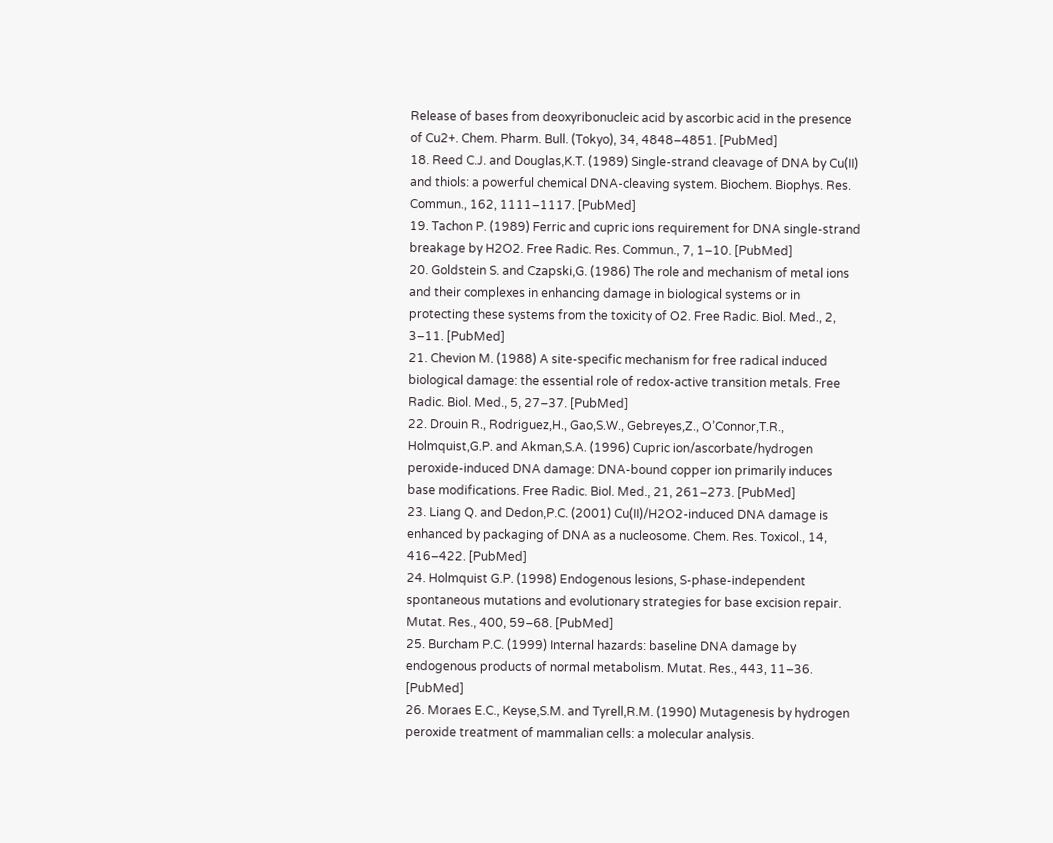Release of bases from deoxyribonucleic acid by ascorbic acid in the presence of Cu2+. Chem. Pharm. Bull. (Tokyo), 34, 4848–4851. [PubMed]
18. Reed C.J. and Douglas,K.T. (1989) Single-strand cleavage of DNA by Cu(II) and thiols: a powerful chemical DNA-cleaving system. Biochem. Biophys. Res. Commun., 162, 1111–1117. [PubMed]
19. Tachon P. (1989) Ferric and cupric ions requirement for DNA single-strand breakage by H2O2. Free Radic. Res. Commun., 7, 1–10. [PubMed]
20. Goldstein S. and Czapski,G. (1986) The role and mechanism of metal ions and their complexes in enhancing damage in biological systems or in protecting these systems from the toxicity of O2. Free Radic. Biol. Med., 2, 3–11. [PubMed]
21. Chevion M. (1988) A site-specific mechanism for free radical induced biological damage: the essential role of redox-active transition metals. Free Radic. Biol. Med., 5, 27–37. [PubMed]
22. Drouin R., Rodriguez,H., Gao,S.W., Gebreyes,Z., O’Connor,T.R., Holmquist,G.P. and Akman,S.A. (1996) Cupric ion/ascorbate/hydrogen peroxide-induced DNA damage: DNA-bound copper ion primarily induces base modifications. Free Radic. Biol. Med., 21, 261–273. [PubMed]
23. Liang Q. and Dedon,P.C. (2001) Cu(II)/H2O2-induced DNA damage is enhanced by packaging of DNA as a nucleosome. Chem. Res. Toxicol., 14, 416–422. [PubMed]
24. Holmquist G.P. (1998) Endogenous lesions, S-phase-independent spontaneous mutations and evolutionary strategies for base excision repair. Mutat. Res., 400, 59–68. [PubMed]
25. Burcham P.C. (1999) Internal hazards: baseline DNA damage by endogenous products of normal metabolism. Mutat. Res., 443, 11–36. [PubMed]
26. Moraes E.C., Keyse,S.M. and Tyrell,R.M. (1990) Mutagenesis by hydrogen peroxide treatment of mammalian cells: a molecular analysis.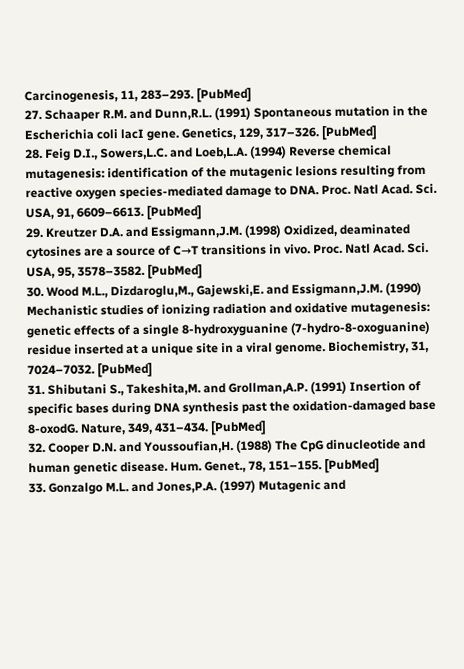Carcinogenesis, 11, 283–293. [PubMed]
27. Schaaper R.M. and Dunn,R.L. (1991) Spontaneous mutation in the Escherichia coli lacI gene. Genetics, 129, 317–326. [PubMed]
28. Feig D.I., Sowers,L.C. and Loeb,L.A. (1994) Reverse chemical mutagenesis: identification of the mutagenic lesions resulting from reactive oxygen species-mediated damage to DNA. Proc. Natl Acad. Sci. USA, 91, 6609–6613. [PubMed]
29. Kreutzer D.A. and Essigmann,J.M. (1998) Oxidized, deaminated cytosines are a source of C→T transitions in vivo. Proc. Natl Acad. Sci. USA, 95, 3578–3582. [PubMed]
30. Wood M.L., Dizdaroglu,M., Gajewski,E. and Essigmann,J.M. (1990) Mechanistic studies of ionizing radiation and oxidative mutagenesis: genetic effects of a single 8-hydroxyguanine (7-hydro-8-oxoguanine) residue inserted at a unique site in a viral genome. Biochemistry, 31, 7024–7032. [PubMed]
31. Shibutani S., Takeshita,M. and Grollman,A.P. (1991) Insertion of specific bases during DNA synthesis past the oxidation-damaged base 8-oxodG. Nature, 349, 431–434. [PubMed]
32. Cooper D.N. and Youssoufian,H. (1988) The CpG dinucleotide and human genetic disease. Hum. Genet., 78, 151–155. [PubMed]
33. Gonzalgo M.L. and Jones,P.A. (1997) Mutagenic and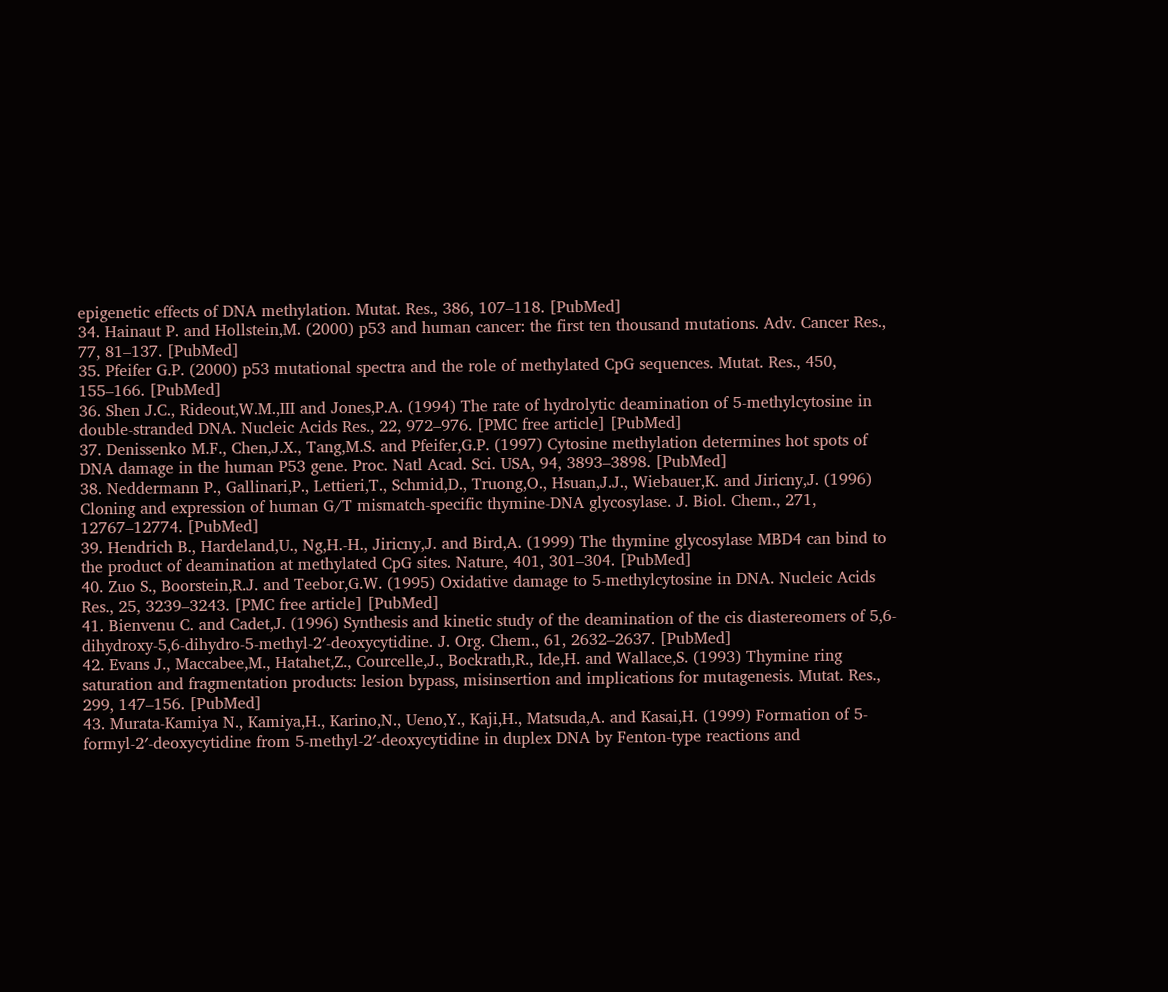epigenetic effects of DNA methylation. Mutat. Res., 386, 107–118. [PubMed]
34. Hainaut P. and Hollstein,M. (2000) p53 and human cancer: the first ten thousand mutations. Adv. Cancer Res., 77, 81–137. [PubMed]
35. Pfeifer G.P. (2000) p53 mutational spectra and the role of methylated CpG sequences. Mutat. Res., 450, 155–166. [PubMed]
36. Shen J.C., Rideout,W.M.,III and Jones,P.A. (1994) The rate of hydrolytic deamination of 5-methylcytosine in double-stranded DNA. Nucleic Acids Res., 22, 972–976. [PMC free article] [PubMed]
37. Denissenko M.F., Chen,J.X., Tang,M.S. and Pfeifer,G.P. (1997) Cytosine methylation determines hot spots of DNA damage in the human P53 gene. Proc. Natl Acad. Sci. USA, 94, 3893–3898. [PubMed]
38. Neddermann P., Gallinari,P., Lettieri,T., Schmid,D., Truong,O., Hsuan,J.J., Wiebauer,K. and Jiricny,J. (1996) Cloning and expression of human G/T mismatch-specific thymine-DNA glycosylase. J. Biol. Chem., 271, 12767–12774. [PubMed]
39. Hendrich B., Hardeland,U., Ng,H.-H., Jiricny,J. and Bird,A. (1999) The thymine glycosylase MBD4 can bind to the product of deamination at methylated CpG sites. Nature, 401, 301–304. [PubMed]
40. Zuo S., Boorstein,R.J. and Teebor,G.W. (1995) Oxidative damage to 5-methylcytosine in DNA. Nucleic Acids Res., 25, 3239–3243. [PMC free article] [PubMed]
41. Bienvenu C. and Cadet,J. (1996) Synthesis and kinetic study of the deamination of the cis diastereomers of 5,6-dihydroxy-5,6-dihydro-5-methyl-2′-deoxycytidine. J. Org. Chem., 61, 2632–2637. [PubMed]
42. Evans J., Maccabee,M., Hatahet,Z., Courcelle,J., Bockrath,R., Ide,H. and Wallace,S. (1993) Thymine ring saturation and fragmentation products: lesion bypass, misinsertion and implications for mutagenesis. Mutat. Res., 299, 147–156. [PubMed]
43. Murata-Kamiya N., Kamiya,H., Karino,N., Ueno,Y., Kaji,H., Matsuda,A. and Kasai,H. (1999) Formation of 5-formyl-2′-deoxycytidine from 5-methyl-2′-deoxycytidine in duplex DNA by Fenton-type reactions and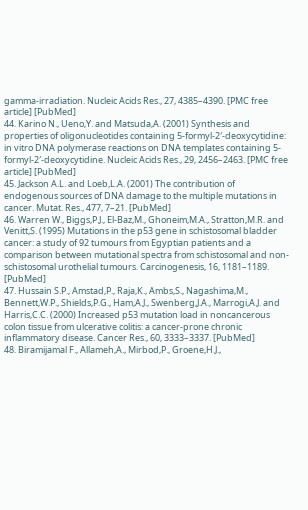gamma-irradiation. Nucleic Acids Res., 27, 4385–4390. [PMC free article] [PubMed]
44. Karino N., Ueno,Y. and Matsuda,A. (2001) Synthesis and properties of oligonucleotides containing 5-formyl-2′-deoxycytidine: in vitro DNA polymerase reactions on DNA templates containing 5-formyl-2′-deoxycytidine. Nucleic Acids Res., 29, 2456–2463. [PMC free article] [PubMed]
45. Jackson A.L. and Loeb,L.A. (2001) The contribution of endogenous sources of DNA damage to the multiple mutations in cancer. Mutat. Res., 477, 7–21. [PubMed]
46. Warren W., Biggs,P.J., El-Baz,M., Ghoneim,M.A., Stratton,M.R. and Venitt,S. (1995) Mutations in the p53 gene in schistosomal bladder cancer: a study of 92 tumours from Egyptian patients and a comparison between mutational spectra from schistosomal and non-schistosomal urothelial tumours. Carcinogenesis, 16, 1181–1189. [PubMed]
47. Hussain S.P., Amstad,P., Raja,K., Ambs,S., Nagashima,M., Bennett,W.P., Shields,P.G., Ham,A.J., Swenberg,J.A., Marrogi,A.J. and Harris,C.C. (2000) Increased p53 mutation load in noncancerous colon tissue from ulcerative colitis: a cancer-prone chronic inflammatory disease. Cancer Res., 60, 3333–3337. [PubMed]
48. Biramijamal F., Allameh,A., Mirbod,P., Groene,H.J.,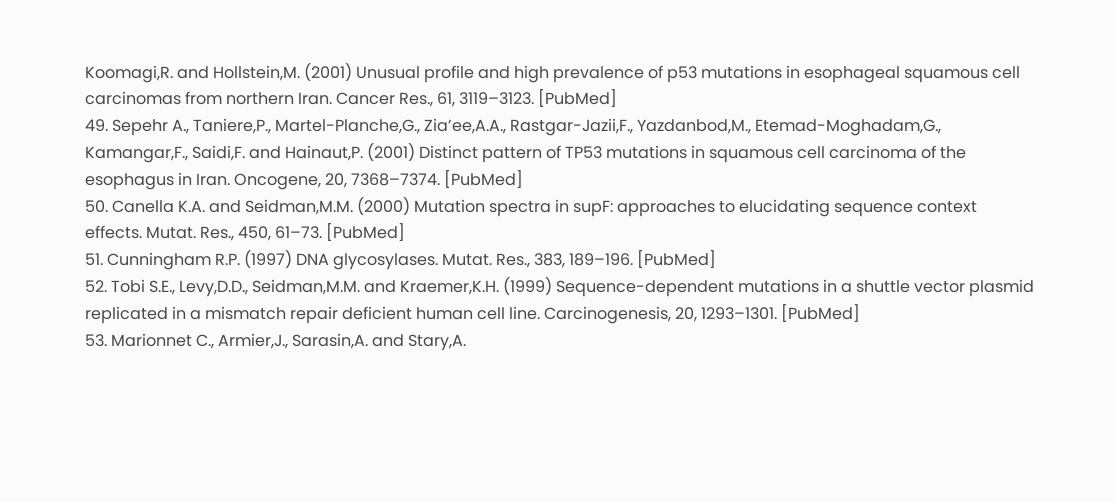Koomagi,R. and Hollstein,M. (2001) Unusual profile and high prevalence of p53 mutations in esophageal squamous cell carcinomas from northern Iran. Cancer Res., 61, 3119–3123. [PubMed]
49. Sepehr A., Taniere,P., Martel-Planche,G., Zia’ee,A.A., Rastgar-Jazii,F., Yazdanbod,M., Etemad-Moghadam,G., Kamangar,F., Saidi,F. and Hainaut,P. (2001) Distinct pattern of TP53 mutations in squamous cell carcinoma of the esophagus in Iran. Oncogene, 20, 7368–7374. [PubMed]
50. Canella K.A. and Seidman,M.M. (2000) Mutation spectra in supF: approaches to elucidating sequence context effects. Mutat. Res., 450, 61–73. [PubMed]
51. Cunningham R.P. (1997) DNA glycosylases. Mutat. Res., 383, 189–196. [PubMed]
52. Tobi S.E., Levy,D.D., Seidman,M.M. and Kraemer,K.H. (1999) Sequence-dependent mutations in a shuttle vector plasmid replicated in a mismatch repair deficient human cell line. Carcinogenesis, 20, 1293–1301. [PubMed]
53. Marionnet C., Armier,J., Sarasin,A. and Stary,A.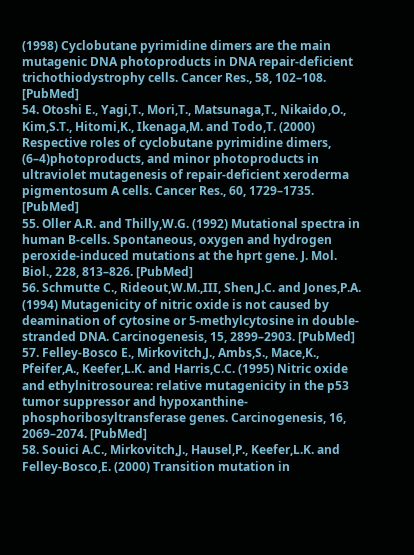(1998) Cyclobutane pyrimidine dimers are the main mutagenic DNA photoproducts in DNA repair-deficient trichothiodystrophy cells. Cancer Res., 58, 102–108. [PubMed]
54. Otoshi E., Yagi,T., Mori,T., Matsunaga,T., Nikaido,O., Kim,S.T., Hitomi,K., Ikenaga,M. and Todo,T. (2000) Respective roles of cyclobutane pyrimidine dimers, (6–4)photoproducts, and minor photoproducts in ultraviolet mutagenesis of repair-deficient xeroderma pigmentosum A cells. Cancer Res., 60, 1729–1735. [PubMed]
55. Oller A.R. and Thilly,W.G. (1992) Mutational spectra in human B-cells. Spontaneous, oxygen and hydrogen peroxide-induced mutations at the hprt gene. J. Mol. Biol., 228, 813–826. [PubMed]
56. Schmutte C., Rideout,W.M.,III, Shen,J.C. and Jones,P.A. (1994) Mutagenicity of nitric oxide is not caused by deamination of cytosine or 5-methylcytosine in double-stranded DNA. Carcinogenesis, 15, 2899–2903. [PubMed]
57. Felley-Bosco E., Mirkovitch,J., Ambs,S., Mace,K., Pfeifer,A., Keefer,L.K. and Harris,C.C. (1995) Nitric oxide and ethylnitrosourea: relative mutagenicity in the p53 tumor suppressor and hypoxanthine-phosphoribosyltransferase genes. Carcinogenesis, 16, 2069–2074. [PubMed]
58. Souici A.C., Mirkovitch,J., Hausel,P., Keefer,L.K. and Felley-Bosco,E. (2000) Transition mutation in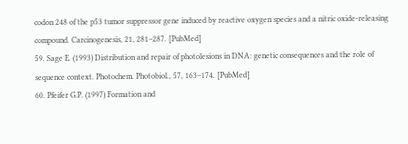codon 248 of the p53 tumor suppressor gene induced by reactive oxygen species and a nitric oxide-releasing compound. Carcinogenesis, 21, 281–287. [PubMed]
59. Sage E. (1993) Distribution and repair of photolesions in DNA: genetic consequences and the role of sequence context. Photochem. Photobiol., 57, 163–174. [PubMed]
60. Pfeifer G.P. (1997) Formation and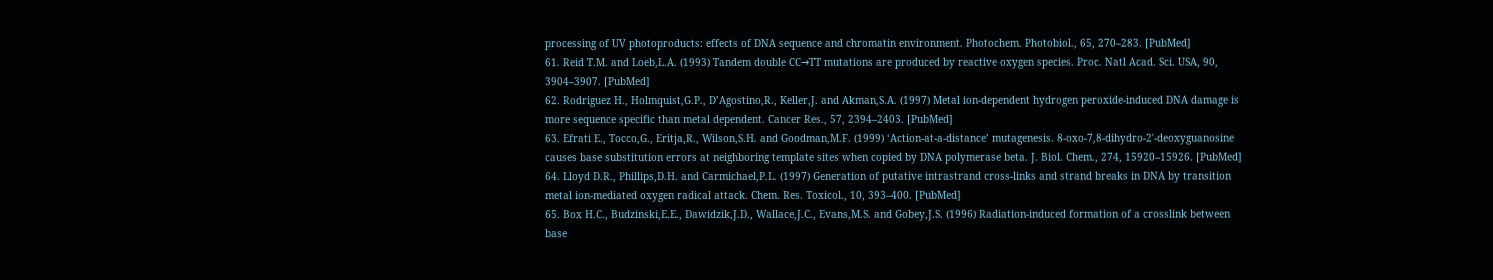processing of UV photoproducts: effects of DNA sequence and chromatin environment. Photochem. Photobiol., 65, 270–283. [PubMed]
61. Reid T.M. and Loeb,L.A. (1993) Tandem double CC→TT mutations are produced by reactive oxygen species. Proc. Natl Acad. Sci. USA, 90, 3904–3907. [PubMed]
62. Rodriguez H., Holmquist,G.P., D’Agostino,R., Keller,J. and Akman,S.A. (1997) Metal ion-dependent hydrogen peroxide-induced DNA damage is more sequence specific than metal dependent. Cancer Res., 57, 2394–2403. [PubMed]
63. Efrati E., Tocco,G., Eritja,R., Wilson,S.H. and Goodman,M.F. (1999) ‘Action-at-a-distance’ mutagenesis. 8-oxo-7,8-dihydro-2′-deoxyguanosine causes base substitution errors at neighboring template sites when copied by DNA polymerase beta. J. Biol. Chem., 274, 15920–15926. [PubMed]
64. Lloyd D.R., Phillips,D.H. and Carmichael,P.L. (1997) Generation of putative intrastrand cross-links and strand breaks in DNA by transition metal ion-mediated oxygen radical attack. Chem. Res. Toxicol., 10, 393–400. [PubMed]
65. Box H.C., Budzinski,E.E., Dawidzik,J.D., Wallace,J.C., Evans,M.S. and Gobey,J.S. (1996) Radiation-induced formation of a crosslink between base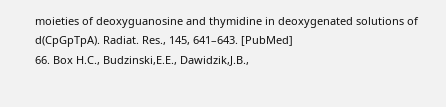moieties of deoxyguanosine and thymidine in deoxygenated solutions of d(CpGpTpA). Radiat. Res., 145, 641–643. [PubMed]
66. Box H.C., Budzinski,E.E., Dawidzik,J.B.,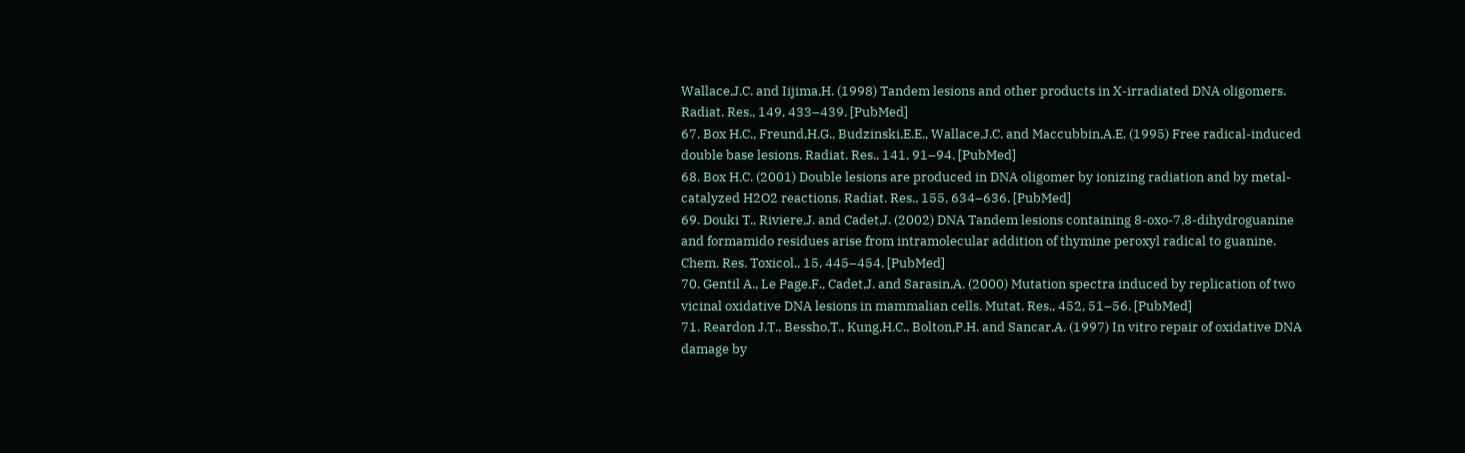Wallace,J.C. and Iijima,H. (1998) Tandem lesions and other products in X-irradiated DNA oligomers. Radiat. Res., 149, 433–439. [PubMed]
67. Box H.C., Freund,H.G., Budzinski,E.E., Wallace,J.C. and Maccubbin,A.E. (1995) Free radical-induced double base lesions. Radiat. Res., 141, 91–94. [PubMed]
68. Box H.C. (2001) Double lesions are produced in DNA oligomer by ionizing radiation and by metal-catalyzed H2O2 reactions. Radiat. Res., 155, 634–636. [PubMed]
69. Douki T., Riviere,J. and Cadet,J. (2002) DNA Tandem lesions containing 8-oxo-7,8-dihydroguanine and formamido residues arise from intramolecular addition of thymine peroxyl radical to guanine. Chem. Res. Toxicol., 15, 445–454. [PubMed]
70. Gentil A., Le Page,F., Cadet,J. and Sarasin,A. (2000) Mutation spectra induced by replication of two vicinal oxidative DNA lesions in mammalian cells. Mutat. Res., 452, 51–56. [PubMed]
71. Reardon J.T., Bessho,T., Kung,H.C., Bolton,P.H. and Sancar,A. (1997) In vitro repair of oxidative DNA damage by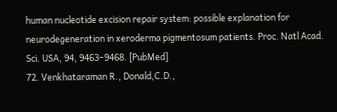human nucleotide excision repair system: possible explanation for neurodegeneration in xeroderma pigmentosum patients. Proc. Natl Acad. Sci. USA, 94, 9463–9468. [PubMed]
72. Venkhataraman R., Donald,C.D.,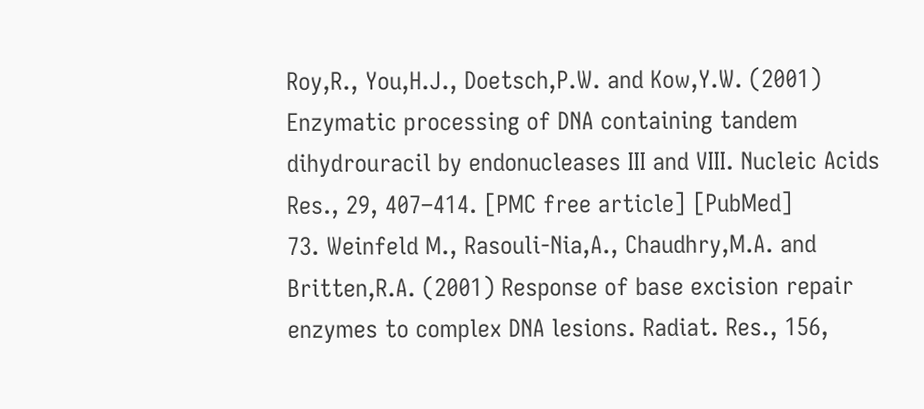Roy,R., You,H.J., Doetsch,P.W. and Kow,Y.W. (2001) Enzymatic processing of DNA containing tandem dihydrouracil by endonucleases III and VIII. Nucleic Acids Res., 29, 407–414. [PMC free article] [PubMed]
73. Weinfeld M., Rasouli-Nia,A., Chaudhry,M.A. and Britten,R.A. (2001) Response of base excision repair enzymes to complex DNA lesions. Radiat. Res., 156,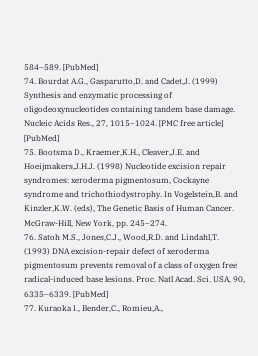584–589. [PubMed]
74. Bourdat A.G., Gasparutto,D. and Cadet,J. (1999) Synthesis and enzymatic processing of oligodeoxynucleotides containing tandem base damage. Nucleic Acids Res., 27, 1015–1024. [PMC free article] [PubMed]
75. Bootsma D., Kraemer,K.H., Cleaver,J.E. and Hoeijmakers,J.H.J. (1998) Nucleotide excision repair syndromes: xeroderma pigmentosum, Cockayne syndrome and trichothiodystrophy. In Vogelstein,B. and Kinzler,K.W. (eds), The Genetic Basis of Human Cancer. McGraw-Hill, New York, pp. 245–274.
76. Satoh M.S., Jones,C.J., Wood,R.D. and Lindahl,T. (1993) DNA excision-repair defect of xeroderma pigmentosum prevents removal of a class of oxygen free radical-induced base lesions. Proc. Natl Acad. Sci. USA, 90, 6335–6339. [PubMed]
77. Kuraoka I., Bender,C., Romieu,A.,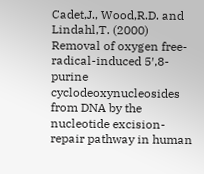Cadet,J., Wood,R.D. and Lindahl,T. (2000) Removal of oxygen free-radical-induced 5′,8-purine cyclodeoxynucleosides from DNA by the nucleotide excision-repair pathway in human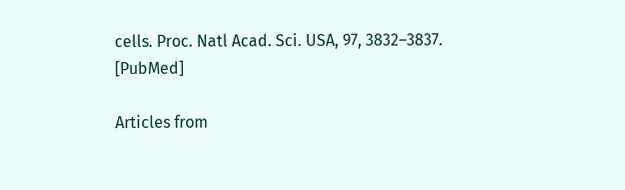cells. Proc. Natl Acad. Sci. USA, 97, 3832–3837. [PubMed]

Articles from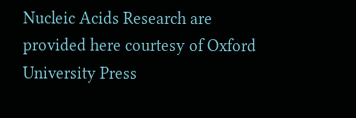Nucleic Acids Research are provided here courtesy of Oxford University Press